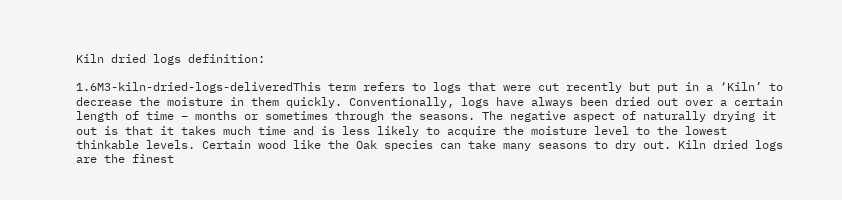Kiln dried logs definition:

1.6M3-kiln-dried-logs-deliveredThis term refers to logs that were cut recently but put in a ‘Kiln’ to decrease the moisture in them quickly. Conventionally, logs have always been dried out over a certain length of time – months or sometimes through the seasons. The negative aspect of naturally drying it out is that it takes much time and is less likely to acquire the moisture level to the lowest thinkable levels. Certain wood like the Oak species can take many seasons to dry out. Kiln dried logs are the finest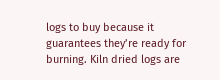logs to buy because it guarantees they’re ready for burning. Kiln dried logs are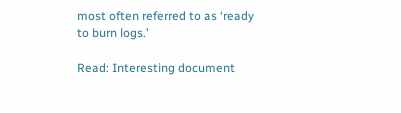most often referred to as ‘ready to burn logs.’

Read: Interesting document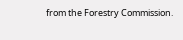from the Forestry Commission.